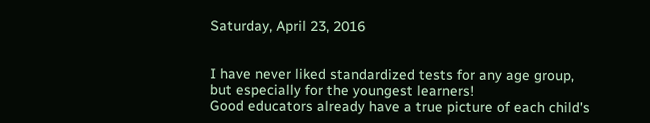Saturday, April 23, 2016


I have never liked standardized tests for any age group, but especially for the youngest learners!
Good educators already have a true picture of each child's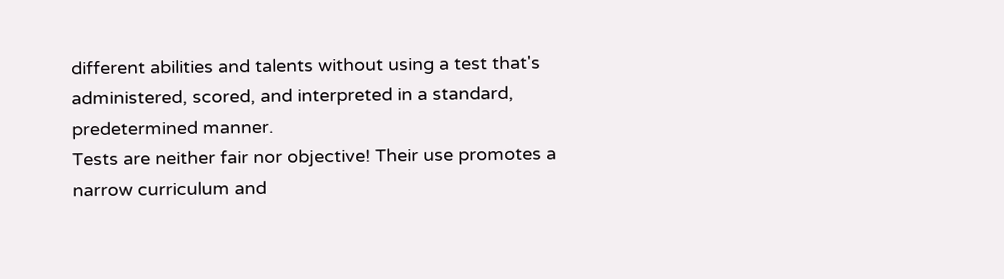different abilities and talents without using a test that's administered, scored, and interpreted in a standard, predetermined manner.
Tests are neither fair nor objective! Their use promotes a narrow curriculum and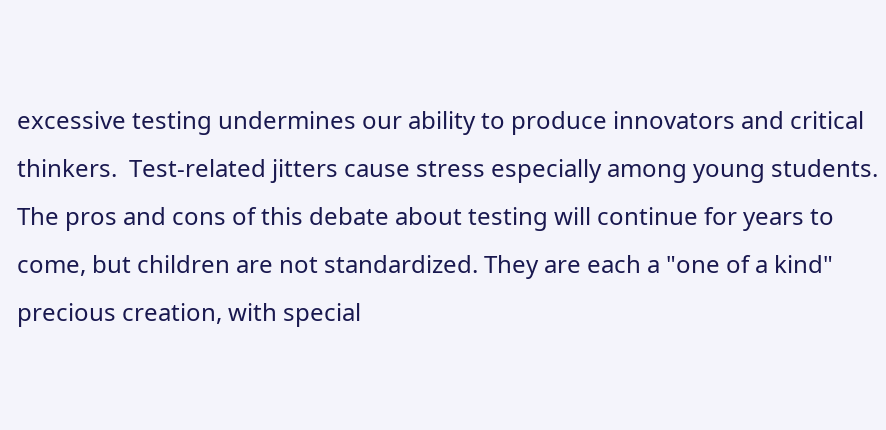excessive testing undermines our ability to produce innovators and critical thinkers.  Test-related jitters cause stress especially among young students.
The pros and cons of this debate about testing will continue for years to come, but children are not standardized. They are each a "one of a kind" precious creation, with special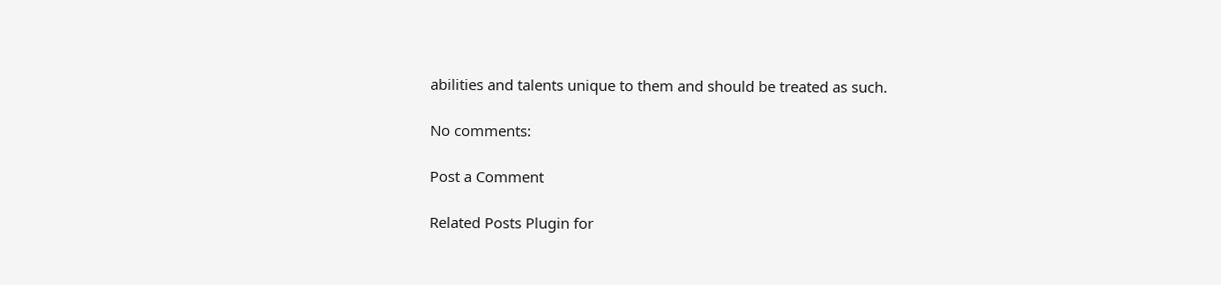abilities and talents unique to them and should be treated as such.

No comments:

Post a Comment

Related Posts Plugin for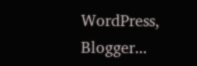WordPress, Blogger...